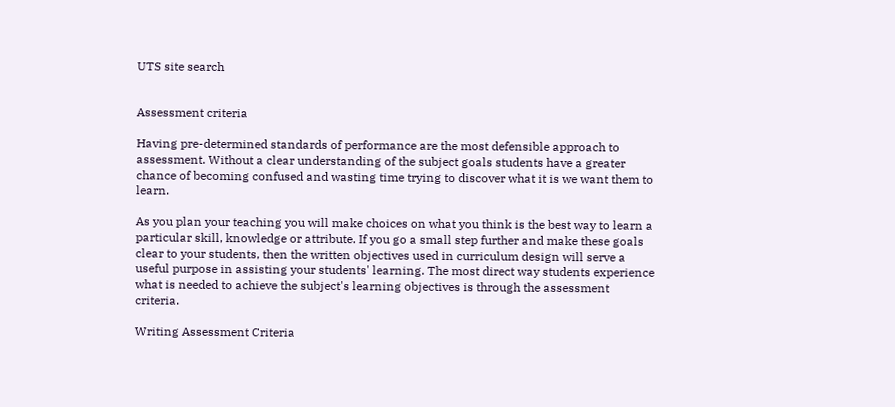UTS site search


Assessment criteria

Having pre-determined standards of performance are the most defensible approach to assessment. Without a clear understanding of the subject goals students have a greater chance of becoming confused and wasting time trying to discover what it is we want them to learn.

As you plan your teaching you will make choices on what you think is the best way to learn a particular skill, knowledge or attribute. If you go a small step further and make these goals clear to your students, then the written objectives used in curriculum design will serve a useful purpose in assisting your students' learning. The most direct way students experience what is needed to achieve the subject's learning objectives is through the assessment criteria.

Writing Assessment Criteria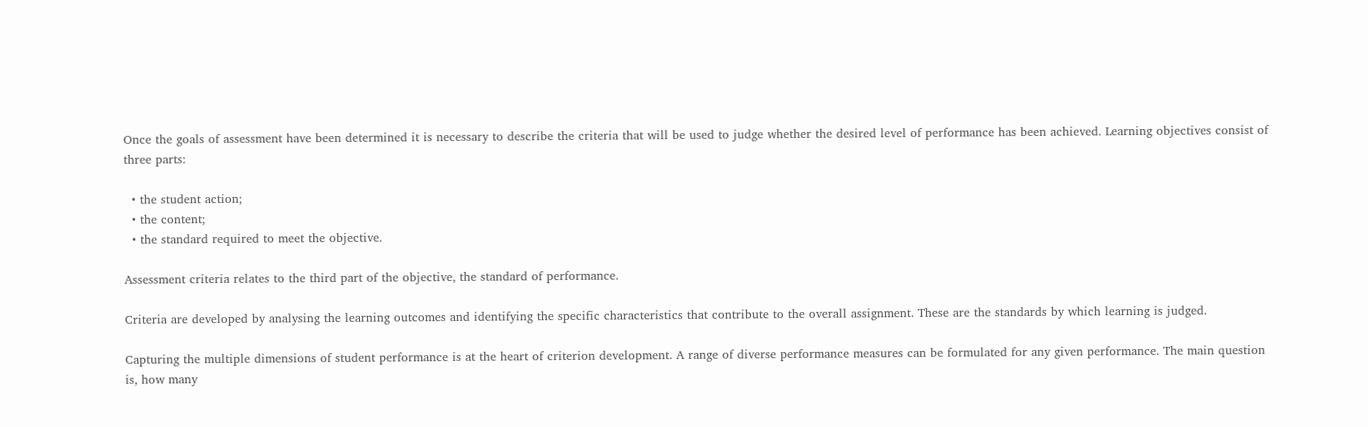Once the goals of assessment have been determined it is necessary to describe the criteria that will be used to judge whether the desired level of performance has been achieved. Learning objectives consist of three parts:

  • the student action;
  • the content;
  • the standard required to meet the objective.

Assessment criteria relates to the third part of the objective, the standard of performance.

Criteria are developed by analysing the learning outcomes and identifying the specific characteristics that contribute to the overall assignment. These are the standards by which learning is judged.

Capturing the multiple dimensions of student performance is at the heart of criterion development. A range of diverse performance measures can be formulated for any given performance. The main question is, how many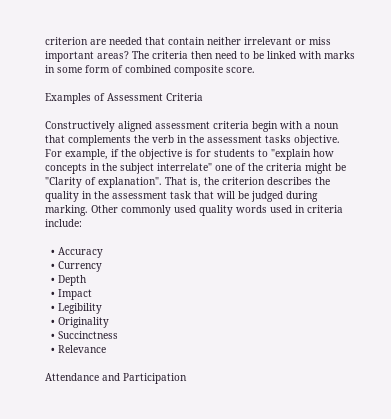criterion are needed that contain neither irrelevant or miss important areas? The criteria then need to be linked with marks in some form of combined composite score.

Examples of Assessment Criteria

Constructively aligned assessment criteria begin with a noun that complements the verb in the assessment tasks objective. For example, if the objective is for students to "explain how concepts in the subject interrelate" one of the criteria might be "Clarity of explanation". That is, the criterion describes the quality in the assessment task that will be judged during marking. Other commonly used quality words used in criteria include:

  • Accuracy
  • Currency
  • Depth
  • Impact
  • Legibility
  • Originality
  • Succinctness
  • Relevance

Attendance and Participation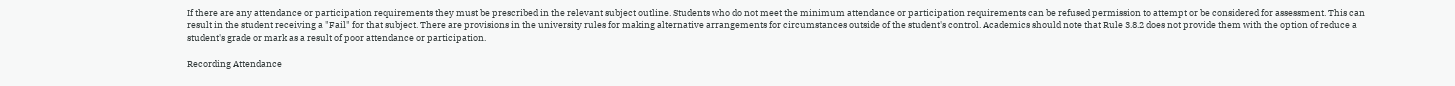If there are any attendance or participation requirements they must be prescribed in the relevant subject outline. Students who do not meet the minimum attendance or participation requirements can be refused permission to attempt or be considered for assessment. This can result in the student receiving a "Fail" for that subject. There are provisions in the university rules for making alternative arrangements for circumstances outside of the student's control. Academics should note that Rule 3.8.2 does not provide them with the option of reduce a student's grade or mark as a result of poor attendance or participation.

Recording Attendance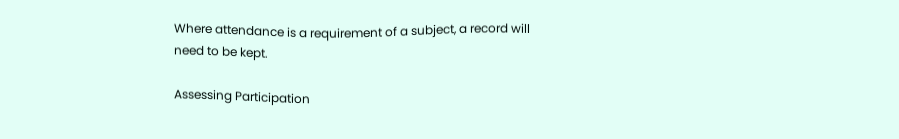Where attendance is a requirement of a subject, a record will need to be kept.

Assessing Participation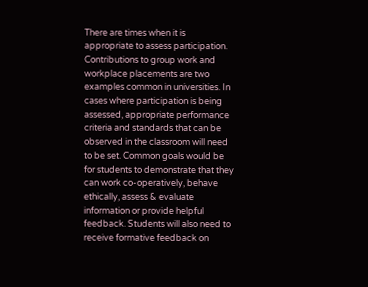There are times when it is appropriate to assess participation. Contributions to group work and workplace placements are two examples common in universities. In cases where participation is being assessed, appropriate performance criteria and standards that can be observed in the classroom will need to be set. Common goals would be for students to demonstrate that they can work co-operatively, behave ethically, assess & evaluate information or provide helpful feedback. Students will also need to receive formative feedback on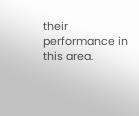their performance in this area.